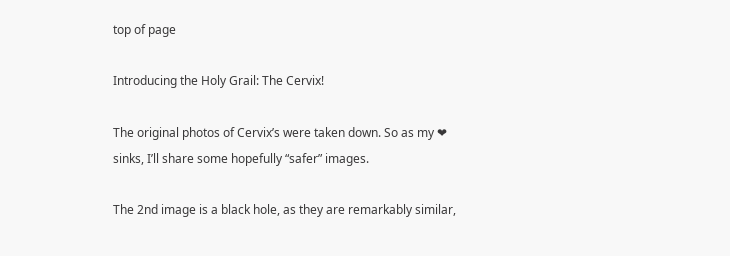top of page

Introducing the Holy Grail: The Cervix!

The original photos of Cervix’s were taken down. So as my ❤ sinks, I’ll share some hopefully “safer” images.

The 2nd image is a black hole, as they are remarkably similar,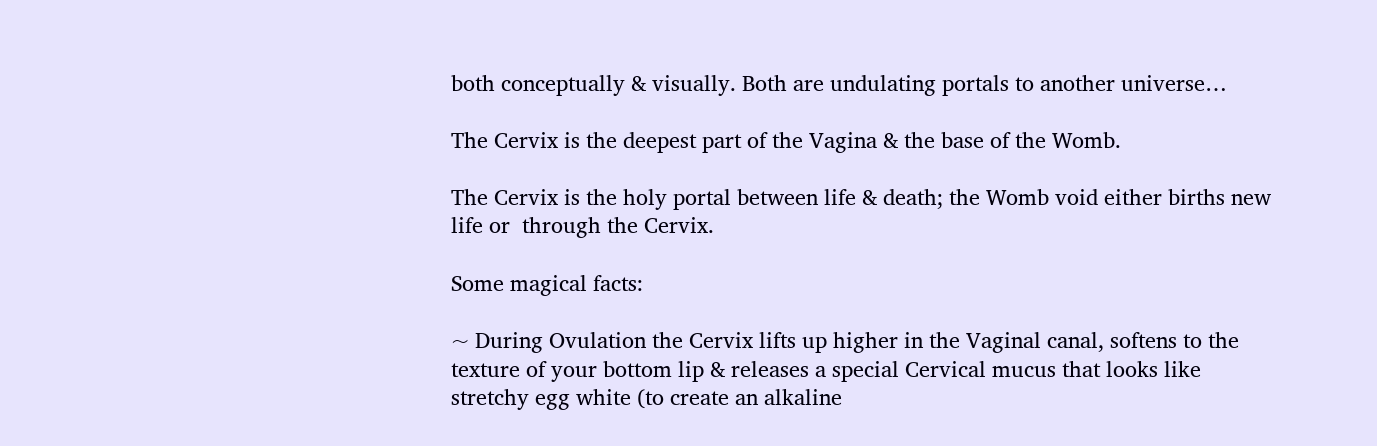both conceptually & visually. Both are undulating portals to another universe…

The Cervix is the deepest part of the Vagina & the base of the Womb.

The Cervix is the holy portal between life & death; the Womb void either births new life or  through the Cervix.

Some magical facts:

~ During Ovulation the Cervix lifts up higher in the Vaginal canal, softens to the texture of your bottom lip & releases a special Cervical mucus that looks like stretchy egg white (to create an alkaline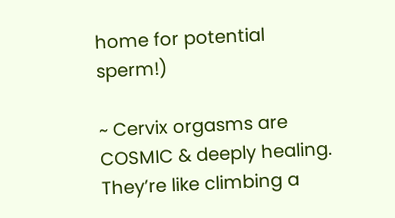home for potential sperm!)

~ Cervix orgasms are COSMIC & deeply healing. They’re like climbing a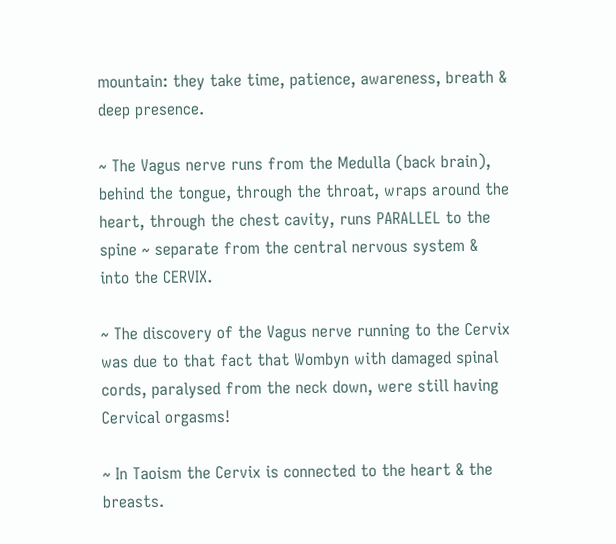mountain: they take time, patience, awareness, breath & deep presence.

~ The Vagus nerve runs from the Medulla (back brain), behind the tongue, through the throat, wraps around the heart, through the chest cavity, runs PARALLEL to the spine ~ separate from the central nervous system & into the CERVIX.

~ The discovery of the Vagus nerve running to the Cervix was due to that fact that Wombyn with damaged spinal cords, paralysed from the neck down, were still having Cervical orgasms!

~ In Taoism the Cervix is connected to the heart & the breasts.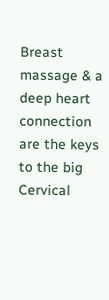Breast massage & a deep heart connection are the keys to the big Cervical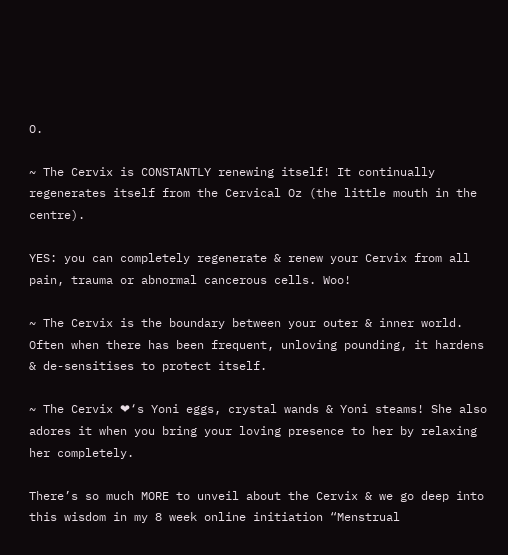O.

~ The Cervix is CONSTANTLY renewing itself! It continually regenerates itself from the Cervical Oz (the little mouth in the centre).

YES: you can completely regenerate & renew your Cervix from all pain, trauma or abnormal cancerous cells. Woo!

~ The Cervix is the boundary between your outer & inner world. Often when there has been frequent, unloving pounding, it hardens & de-sensitises to protect itself.

~ The Cervix ❤‘s Yoni eggs, crystal wands & Yoni steams! She also adores it when you bring your loving presence to her by relaxing her completely.

There’s so much MORE to unveil about the Cervix & we go deep into this wisdom in my 8 week online initiation “Menstrual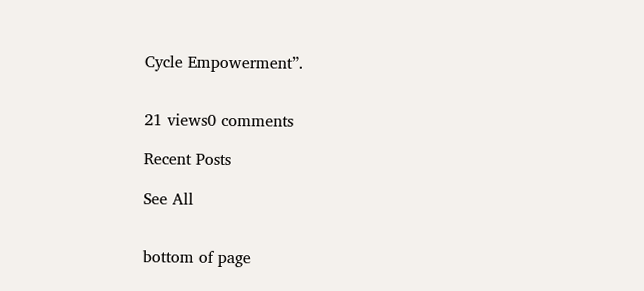Cycle Empowerment”.


21 views0 comments

Recent Posts

See All


bottom of page